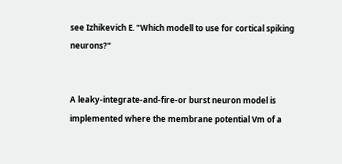see Izhikevich E. "Which modell to use for cortical spiking neurons?"


A leaky-integrate-and-fire-or burst neuron model is implemented where the membrane potential Vm of a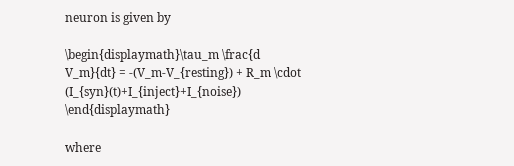neuron is given by

\begin{displaymath}\tau_m \frac{d V_m}{dt} = -(V_m-V_{resting}) + R_m \cdot (I_{syn}(t)+I_{inject}+I_{noise}) \end{displaymath}

where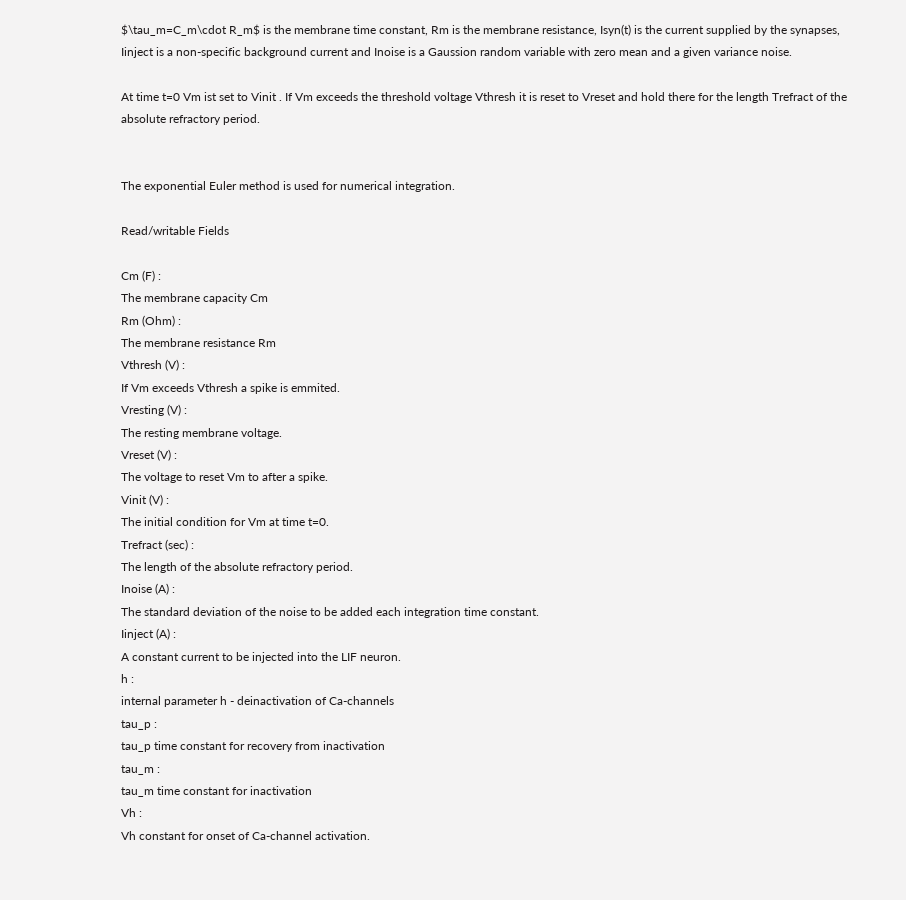$\tau_m=C_m\cdot R_m$ is the membrane time constant, Rm is the membrane resistance, Isyn(t) is the current supplied by the synapses, Iinject is a non-specific background current and Inoise is a Gaussion random variable with zero mean and a given variance noise.

At time t=0 Vm ist set to Vinit . If Vm exceeds the threshold voltage Vthresh it is reset to Vreset and hold there for the length Trefract of the absolute refractory period.


The exponential Euler method is used for numerical integration.

Read/writable Fields

Cm (F) :
The membrane capacity Cm
Rm (Ohm) :
The membrane resistance Rm
Vthresh (V) :
If Vm exceeds Vthresh a spike is emmited.
Vresting (V) :
The resting membrane voltage.
Vreset (V) :
The voltage to reset Vm to after a spike.
Vinit (V) :
The initial condition for Vm at time t=0.
Trefract (sec) :
The length of the absolute refractory period.
Inoise (A) :
The standard deviation of the noise to be added each integration time constant.
Iinject (A) :
A constant current to be injected into the LIF neuron.
h :
internal parameter h - deinactivation of Ca-channels
tau_p :
tau_p time constant for recovery from inactivation
tau_m :
tau_m time constant for inactivation
Vh :
Vh constant for onset of Ca-channel activation.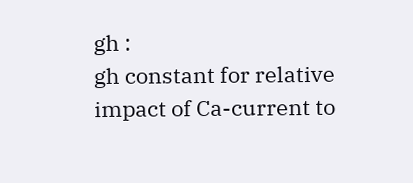gh :
gh constant for relative impact of Ca-current to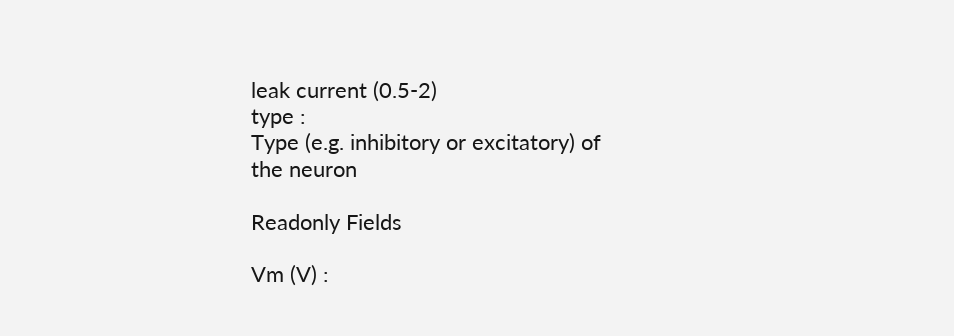leak current (0.5-2)
type :
Type (e.g. inhibitory or excitatory) of the neuron

Readonly Fields

Vm (V) :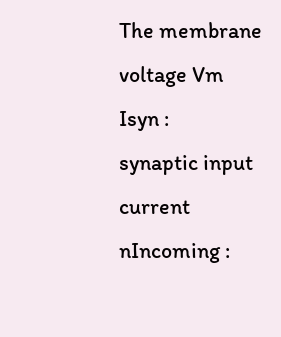The membrane voltage Vm
Isyn :
synaptic input current
nIncoming :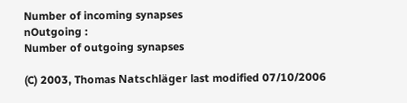Number of incoming synapses
nOutgoing :
Number of outgoing synapses

(C) 2003, Thomas Natschläger last modified 07/10/2006